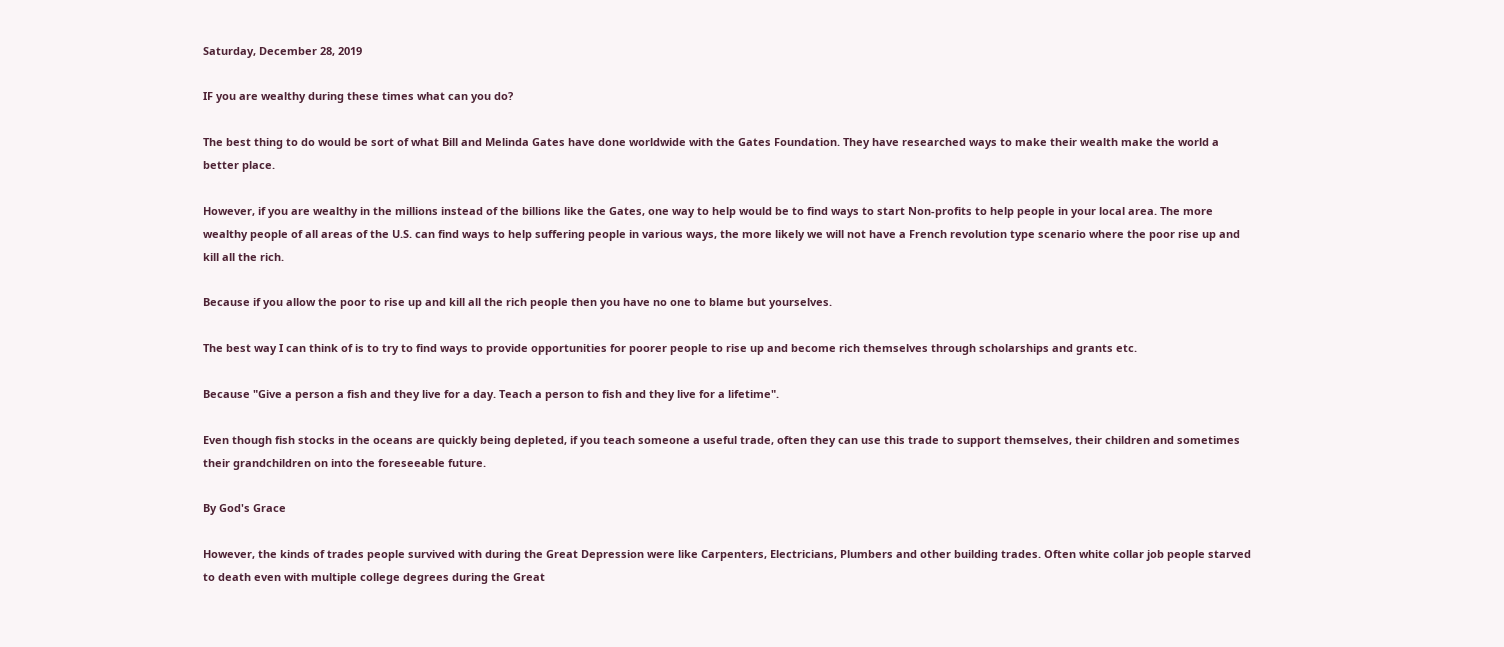Saturday, December 28, 2019

IF you are wealthy during these times what can you do?

The best thing to do would be sort of what Bill and Melinda Gates have done worldwide with the Gates Foundation. They have researched ways to make their wealth make the world a better place.

However, if you are wealthy in the millions instead of the billions like the Gates, one way to help would be to find ways to start Non-profits to help people in your local area. The more wealthy people of all areas of the U.S. can find ways to help suffering people in various ways, the more likely we will not have a French revolution type scenario where the poor rise up and kill all the rich.

Because if you allow the poor to rise up and kill all the rich people then you have no one to blame but yourselves.

The best way I can think of is to try to find ways to provide opportunities for poorer people to rise up and become rich themselves through scholarships and grants etc.

Because "Give a person a fish and they live for a day. Teach a person to fish and they live for a lifetime".

Even though fish stocks in the oceans are quickly being depleted, if you teach someone a useful trade, often they can use this trade to support themselves, their children and sometimes their grandchildren on into the foreseeable future.

By God's Grace

However, the kinds of trades people survived with during the Great Depression were like Carpenters, Electricians, Plumbers and other building trades. Often white collar job people starved to death even with multiple college degrees during the Great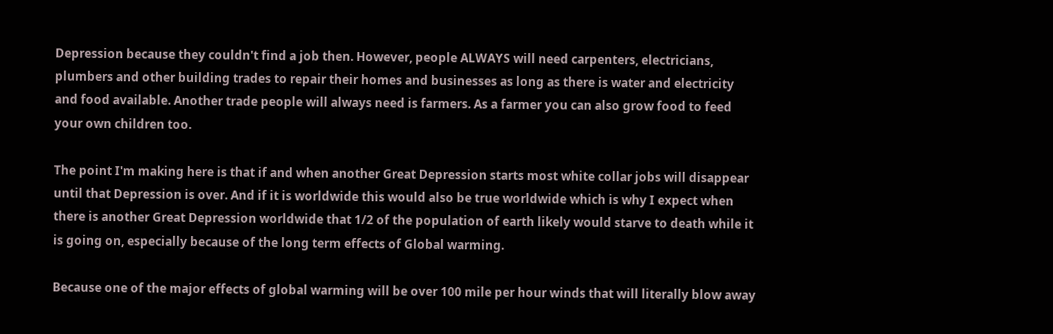Depression because they couldn't find a job then. However, people ALWAYS will need carpenters, electricians, plumbers and other building trades to repair their homes and businesses as long as there is water and electricity and food available. Another trade people will always need is farmers. As a farmer you can also grow food to feed your own children too.

The point I'm making here is that if and when another Great Depression starts most white collar jobs will disappear until that Depression is over. And if it is worldwide this would also be true worldwide which is why I expect when there is another Great Depression worldwide that 1/2 of the population of earth likely would starve to death while it is going on, especially because of the long term effects of Global warming.

Because one of the major effects of global warming will be over 100 mile per hour winds that will literally blow away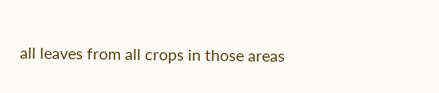all leaves from all crops in those areas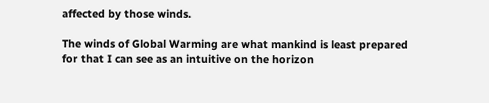affected by those winds.

The winds of Global Warming are what mankind is least prepared for that I can see as an intuitive on the horizon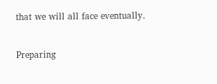that we will all face eventually.

Preparing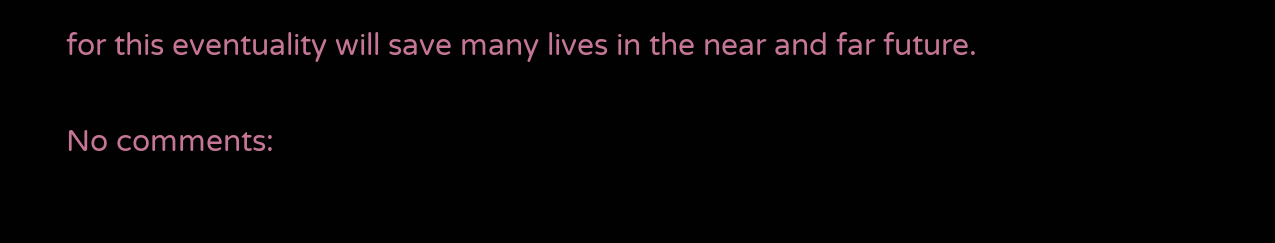for this eventuality will save many lives in the near and far future.

No comments: